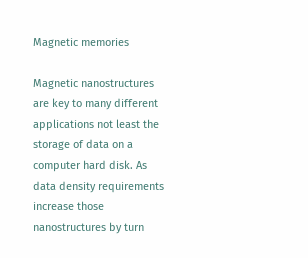Magnetic memories

Magnetic nanostructures are key to many different applications not least the storage of data on a computer hard disk. As data density requirements increase those nanostructures by turn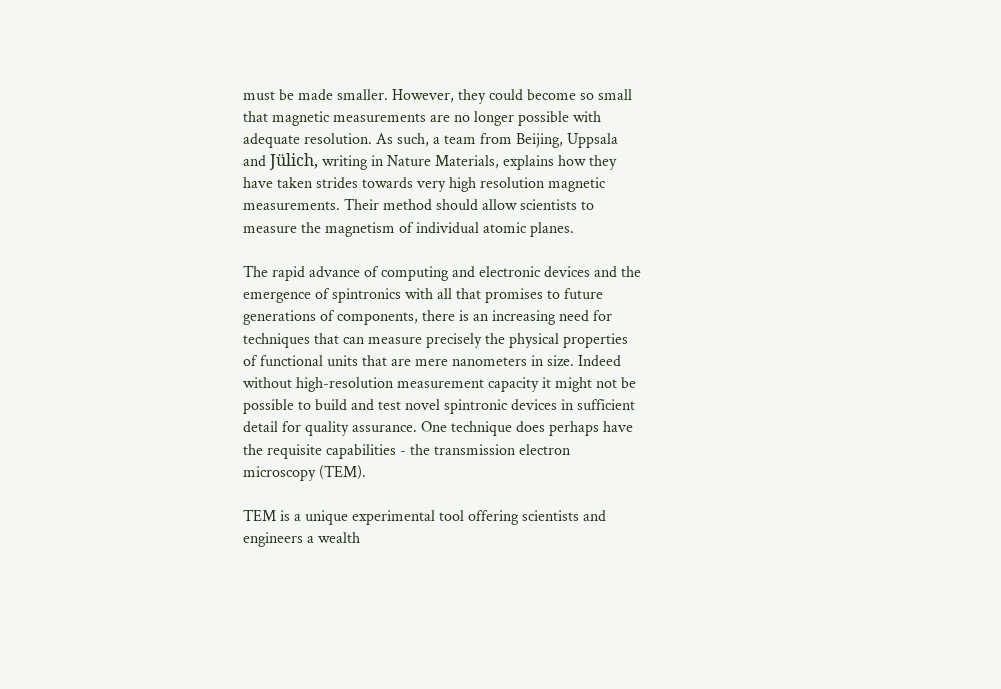must be made smaller. However, they could become so small that magnetic measurements are no longer possible with adequate resolution. As such, a team from Beijing, Uppsala and Jülich, writing in Nature Materials, explains how they have taken strides towards very high resolution magnetic measurements. Their method should allow scientists to measure the magnetism of individual atomic planes.

The rapid advance of computing and electronic devices and the emergence of spintronics with all that promises to future generations of components, there is an increasing need for techniques that can measure precisely the physical properties of functional units that are mere nanometers in size. Indeed without high-resolution measurement capacity it might not be possible to build and test novel spintronic devices in sufficient detail for quality assurance. One technique does perhaps have the requisite capabilities - the transmission electron microscopy (TEM).

TEM is a unique experimental tool offering scientists and engineers a wealth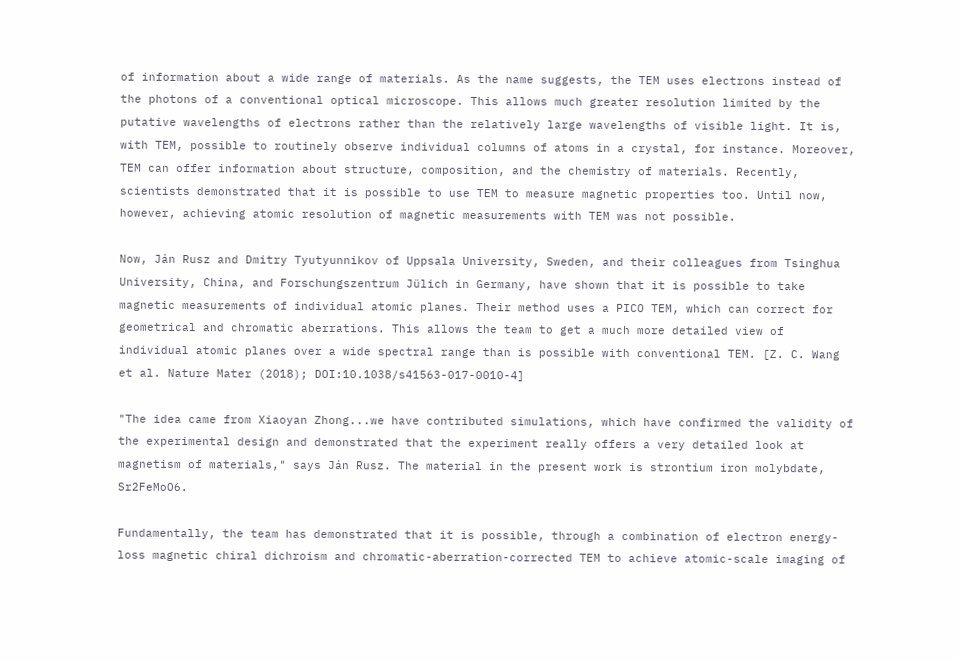of information about a wide range of materials. As the name suggests, the TEM uses electrons instead of the photons of a conventional optical microscope. This allows much greater resolution limited by the putative wavelengths of electrons rather than the relatively large wavelengths of visible light. It is, with TEM, possible to routinely observe individual columns of atoms in a crystal, for instance. Moreover, TEM can offer information about structure, composition, and the chemistry of materials. Recently, scientists demonstrated that it is possible to use TEM to measure magnetic properties too. Until now, however, achieving atomic resolution of magnetic measurements with TEM was not possible.

Now, Ján Rusz and Dmitry Tyutyunnikov of Uppsala University, Sweden, and their colleagues from Tsinghua University, China, and Forschungszentrum Jülich in Germany, have shown that it is possible to take magnetic measurements of individual atomic planes. Their method uses a PICO TEM, which can correct for geometrical and chromatic aberrations. This allows the team to get a much more detailed view of individual atomic planes over a wide spectral range than is possible with conventional TEM. [Z. C. Wang et al. Nature Mater (2018); DOI:10.1038/s41563-017-0010-4]

"The idea came from Xiaoyan Zhong...we have contributed simulations, which have confirmed the validity of the experimental design and demonstrated that the experiment really offers a very detailed look at magnetism of materials," says Ján Rusz. The material in the present work is strontium iron molybdate, Sr2FeMoO6.

Fundamentally, the team has demonstrated that it is possible, through a combination of electron energy-loss magnetic chiral dichroism and chromatic-aberration-corrected TEM to achieve atomic-scale imaging of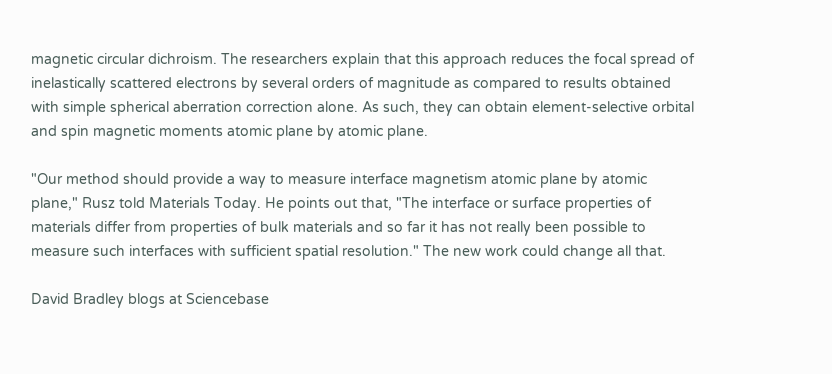magnetic circular dichroism. The researchers explain that this approach reduces the focal spread of inelastically scattered electrons by several orders of magnitude as compared to results obtained with simple spherical aberration correction alone. As such, they can obtain element-selective orbital and spin magnetic moments atomic plane by atomic plane.

"Our method should provide a way to measure interface magnetism atomic plane by atomic plane," Rusz told Materials Today. He points out that, "The interface or surface properties of materials differ from properties of bulk materials and so far it has not really been possible to measure such interfaces with sufficient spatial resolution." The new work could change all that.

David Bradley blogs at Sciencebase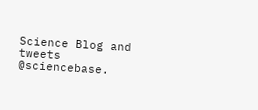Science Blog and tweets @sciencebase.